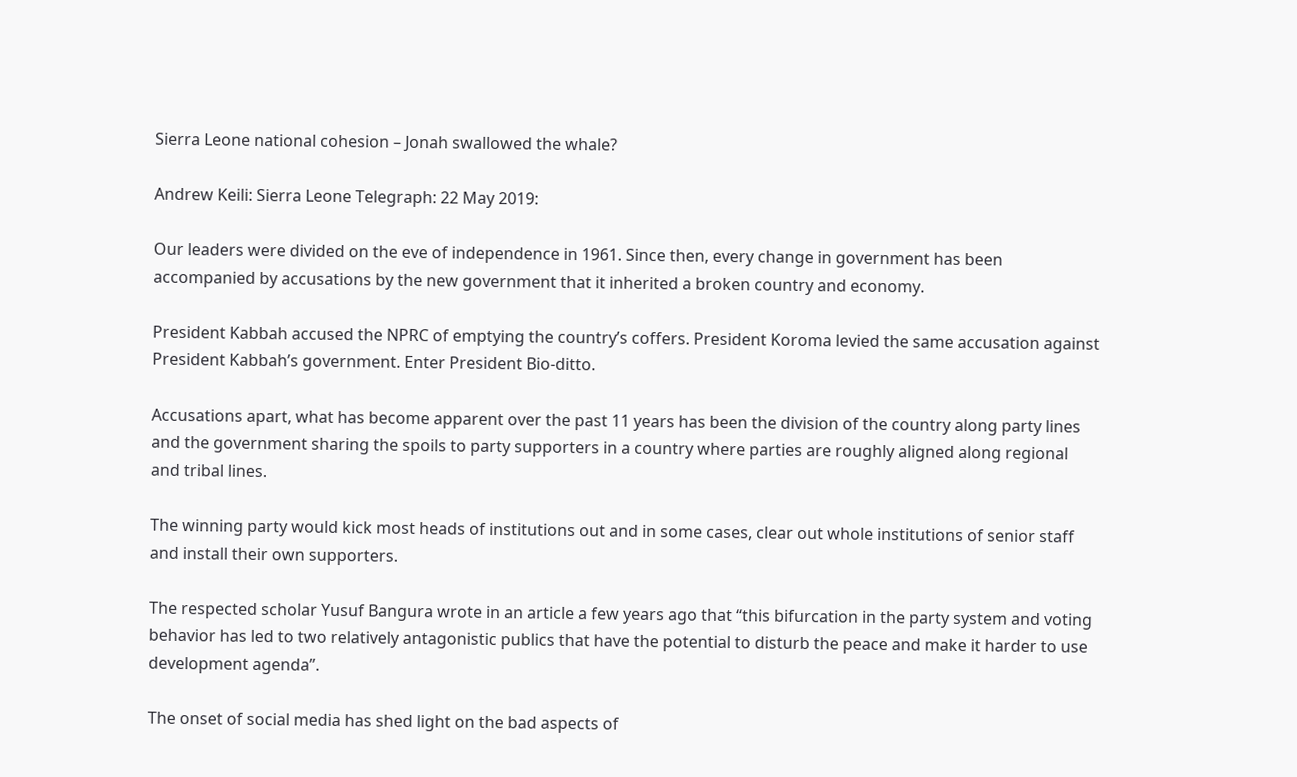Sierra Leone national cohesion – Jonah swallowed the whale?

Andrew Keili: Sierra Leone Telegraph: 22 May 2019:

Our leaders were divided on the eve of independence in 1961. Since then, every change in government has been accompanied by accusations by the new government that it inherited a broken country and economy.

President Kabbah accused the NPRC of emptying the country’s coffers. President Koroma levied the same accusation against President Kabbah’s government. Enter President Bio-ditto.

Accusations apart, what has become apparent over the past 11 years has been the division of the country along party lines and the government sharing the spoils to party supporters in a country where parties are roughly aligned along regional and tribal lines.

The winning party would kick most heads of institutions out and in some cases, clear out whole institutions of senior staff and install their own supporters.

The respected scholar Yusuf Bangura wrote in an article a few years ago that “this bifurcation in the party system and voting behavior has led to two relatively antagonistic publics that have the potential to disturb the peace and make it harder to use development agenda”.

The onset of social media has shed light on the bad aspects of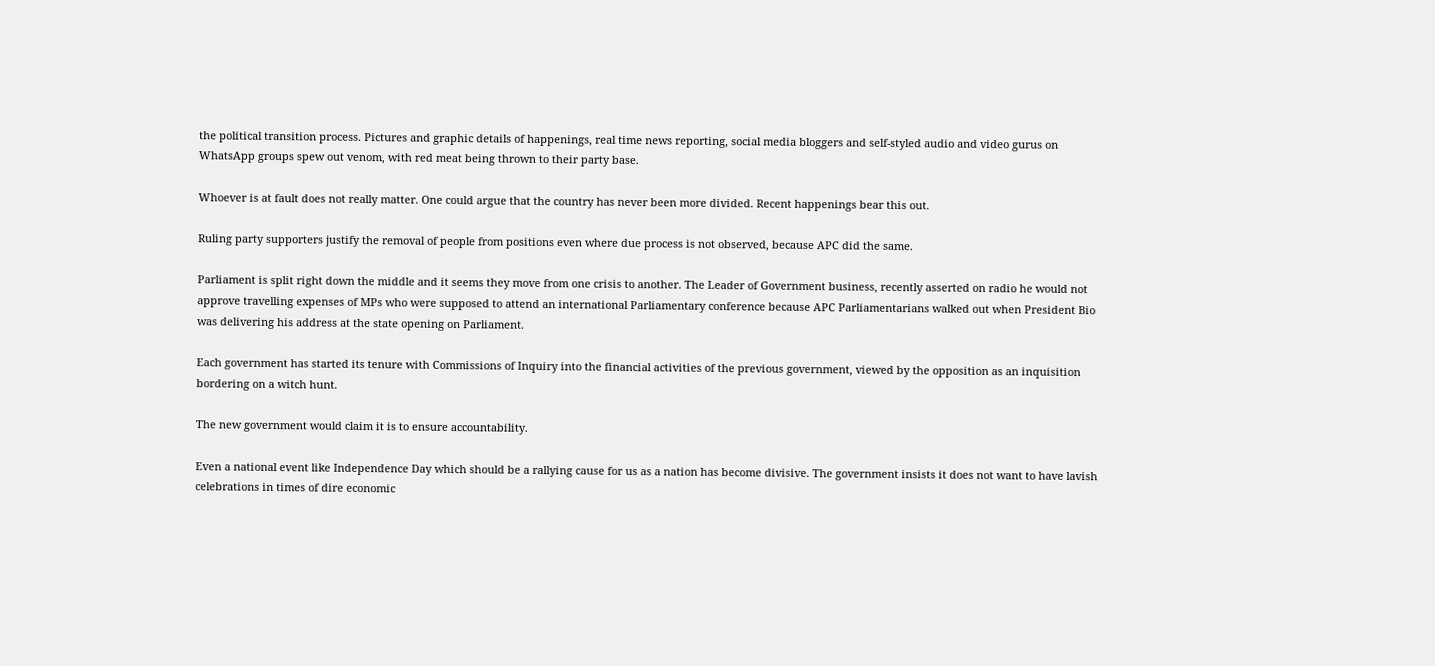the political transition process. Pictures and graphic details of happenings, real time news reporting, social media bloggers and self-styled audio and video gurus on WhatsApp groups spew out venom, with red meat being thrown to their party base.

Whoever is at fault does not really matter. One could argue that the country has never been more divided. Recent happenings bear this out.

Ruling party supporters justify the removal of people from positions even where due process is not observed, because APC did the same.

Parliament is split right down the middle and it seems they move from one crisis to another. The Leader of Government business, recently asserted on radio he would not approve travelling expenses of MPs who were supposed to attend an international Parliamentary conference because APC Parliamentarians walked out when President Bio was delivering his address at the state opening on Parliament.

Each government has started its tenure with Commissions of Inquiry into the financial activities of the previous government, viewed by the opposition as an inquisition bordering on a witch hunt.

The new government would claim it is to ensure accountability.

Even a national event like Independence Day which should be a rallying cause for us as a nation has become divisive. The government insists it does not want to have lavish celebrations in times of dire economic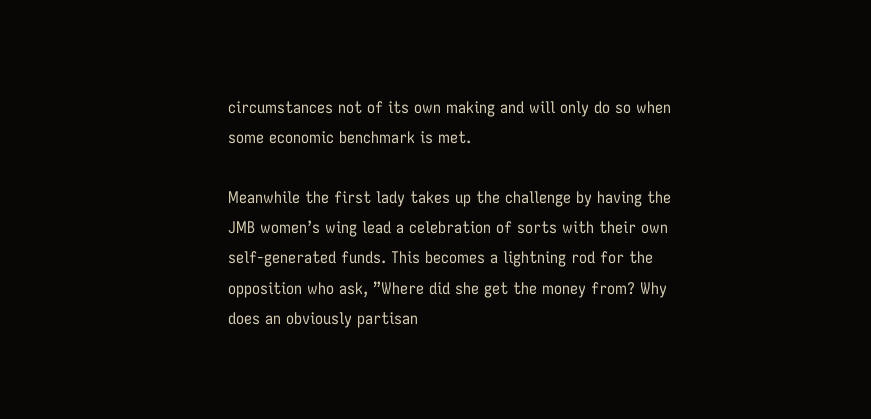circumstances not of its own making and will only do so when some economic benchmark is met.

Meanwhile the first lady takes up the challenge by having the JMB women’s wing lead a celebration of sorts with their own self-generated funds. This becomes a lightning rod for the opposition who ask, ”Where did she get the money from? Why does an obviously partisan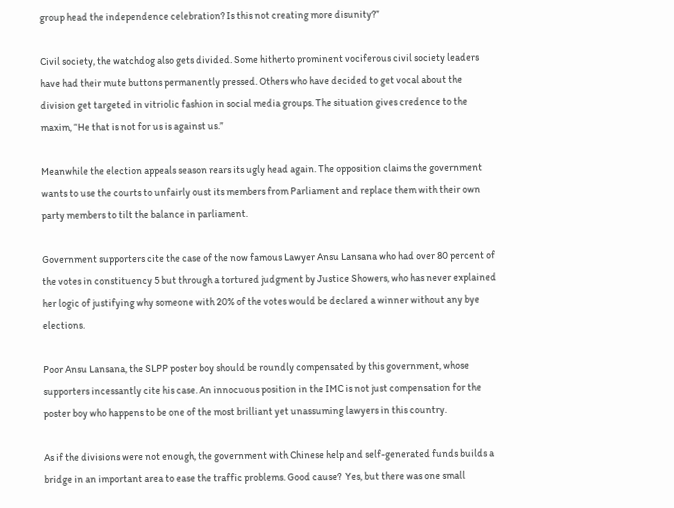group head the independence celebration? Is this not creating more disunity?”

Civil society, the watchdog also gets divided. Some hitherto prominent vociferous civil society leaders have had their mute buttons permanently pressed. Others who have decided to get vocal about the division get targeted in vitriolic fashion in social media groups. The situation gives credence to the maxim, “He that is not for us is against us.”

Meanwhile the election appeals season rears its ugly head again. The opposition claims the government wants to use the courts to unfairly oust its members from Parliament and replace them with their own party members to tilt the balance in parliament.

Government supporters cite the case of the now famous Lawyer Ansu Lansana who had over 80 percent of the votes in constituency 5 but through a tortured judgment by Justice Showers, who has never explained her logic of justifying why someone with 20% of the votes would be declared a winner without any bye elections.

Poor Ansu Lansana, the SLPP poster boy should be roundly compensated by this government, whose supporters incessantly cite his case. An innocuous position in the IMC is not just compensation for the poster boy who happens to be one of the most brilliant yet unassuming lawyers in this country.

As if the divisions were not enough, the government with Chinese help and self-generated funds builds a bridge in an important area to ease the traffic problems. Good cause?  Yes, but there was one small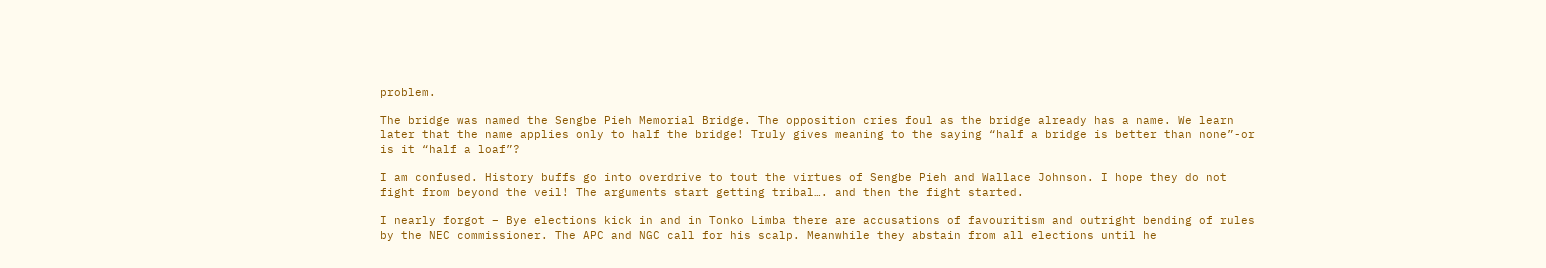problem.

The bridge was named the Sengbe Pieh Memorial Bridge. The opposition cries foul as the bridge already has a name. We learn later that the name applies only to half the bridge! Truly gives meaning to the saying “half a bridge is better than none”-or is it “half a loaf”?

I am confused. History buffs go into overdrive to tout the virtues of Sengbe Pieh and Wallace Johnson. I hope they do not fight from beyond the veil! The arguments start getting tribal…. and then the fight started.

I nearly forgot – Bye elections kick in and in Tonko Limba there are accusations of favouritism and outright bending of rules by the NEC commissioner. The APC and NGC call for his scalp. Meanwhile they abstain from all elections until he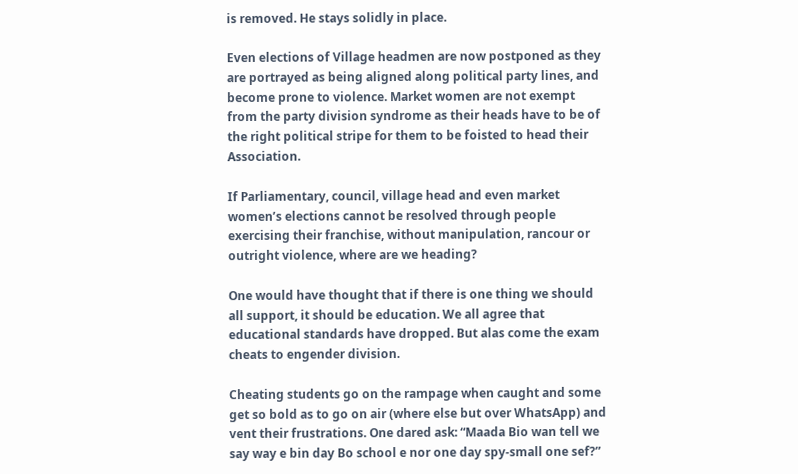is removed. He stays solidly in place.

Even elections of Village headmen are now postponed as they are portrayed as being aligned along political party lines, and become prone to violence. Market women are not exempt from the party division syndrome as their heads have to be of the right political stripe for them to be foisted to head their Association.

If Parliamentary, council, village head and even market women’s elections cannot be resolved through people exercising their franchise, without manipulation, rancour or outright violence, where are we heading?

One would have thought that if there is one thing we should all support, it should be education. We all agree that educational standards have dropped. But alas come the exam cheats to engender division.

Cheating students go on the rampage when caught and some get so bold as to go on air (where else but over WhatsApp) and vent their frustrations. One dared ask: “Maada Bio wan tell we say way e bin day Bo school e nor one day spy-small one sef?”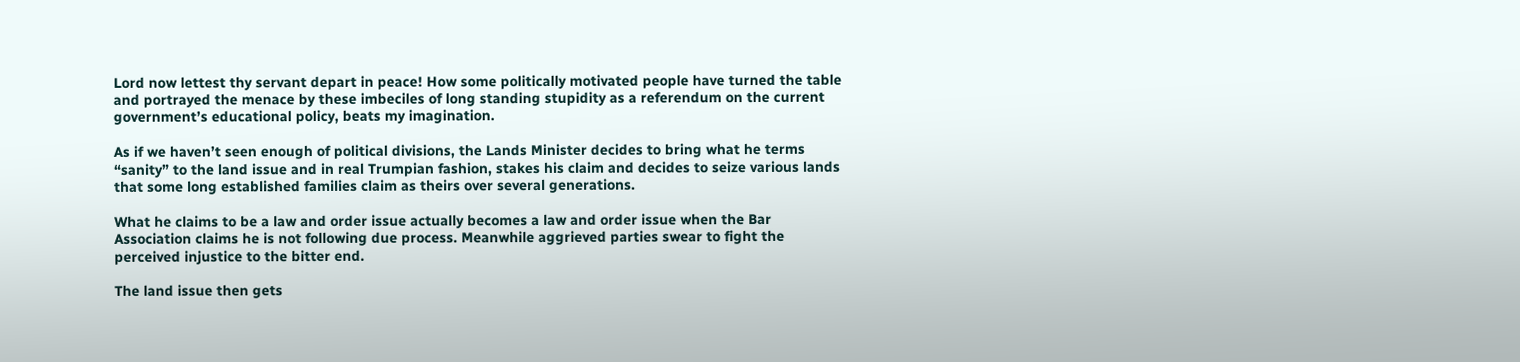Lord now lettest thy servant depart in peace! How some politically motivated people have turned the table and portrayed the menace by these imbeciles of long standing stupidity as a referendum on the current government’s educational policy, beats my imagination.

As if we haven’t seen enough of political divisions, the Lands Minister decides to bring what he terms “sanity” to the land issue and in real Trumpian fashion, stakes his claim and decides to seize various lands that some long established families claim as theirs over several generations.

What he claims to be a law and order issue actually becomes a law and order issue when the Bar Association claims he is not following due process. Meanwhile aggrieved parties swear to fight the perceived injustice to the bitter end.

The land issue then gets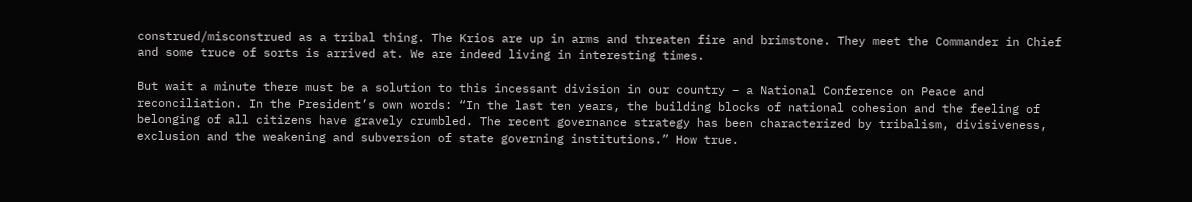construed/misconstrued as a tribal thing. The Krios are up in arms and threaten fire and brimstone. They meet the Commander in Chief and some truce of sorts is arrived at. We are indeed living in interesting times.

But wait a minute there must be a solution to this incessant division in our country – a National Conference on Peace and reconciliation. In the President’s own words: “In the last ten years, the building blocks of national cohesion and the feeling of belonging of all citizens have gravely crumbled. The recent governance strategy has been characterized by tribalism, divisiveness, exclusion and the weakening and subversion of state governing institutions.” How true.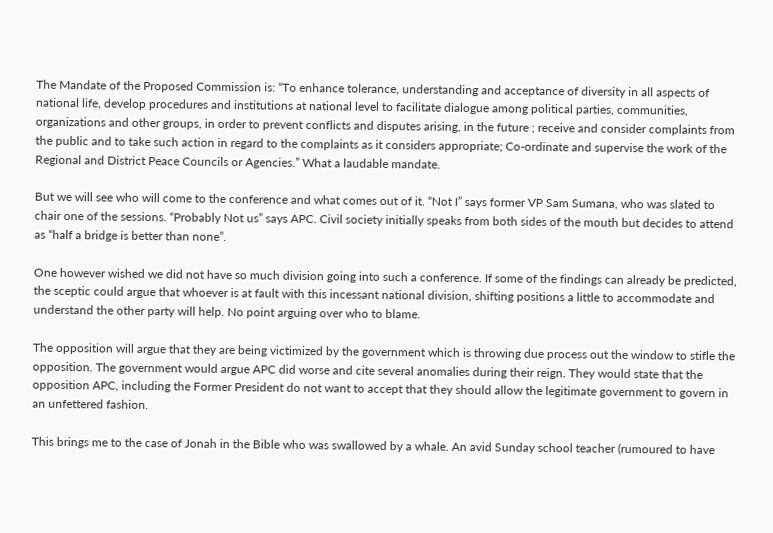The Mandate of the Proposed Commission is: “To enhance tolerance, understanding and acceptance of diversity in all aspects of national life, develop procedures and institutions at national level to facilitate dialogue among political parties, communities, organizations and other groups, in order to prevent conflicts and disputes arising, in the future ; receive and consider complaints from the public and to take such action in regard to the complaints as it considers appropriate; Co-ordinate and supervise the work of the Regional and District Peace Councils or Agencies.” What a laudable mandate.

But we will see who will come to the conference and what comes out of it. “Not I” says former VP Sam Sumana, who was slated to chair one of the sessions. “Probably Not us” says APC. Civil society initially speaks from both sides of the mouth but decides to attend as “half a bridge is better than none”.

One however wished we did not have so much division going into such a conference. If some of the findings can already be predicted, the sceptic could argue that whoever is at fault with this incessant national division, shifting positions a little to accommodate and understand the other party will help. No point arguing over who to blame.

The opposition will argue that they are being victimized by the government which is throwing due process out the window to stifle the opposition. The government would argue APC did worse and cite several anomalies during their reign. They would state that the opposition APC, including the Former President do not want to accept that they should allow the legitimate government to govern in an unfettered fashion.

This brings me to the case of Jonah in the Bible who was swallowed by a whale. An avid Sunday school teacher (rumoured to have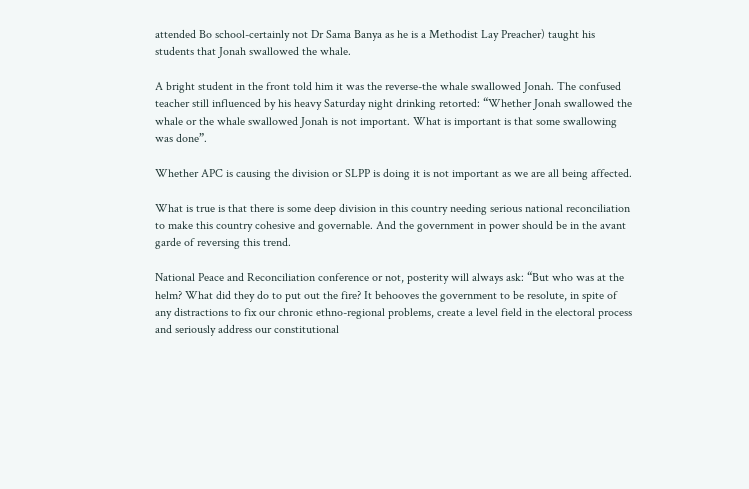attended Bo school-certainly not Dr Sama Banya as he is a Methodist Lay Preacher) taught his students that Jonah swallowed the whale.

A bright student in the front told him it was the reverse-the whale swallowed Jonah. The confused teacher still influenced by his heavy Saturday night drinking retorted: “Whether Jonah swallowed the whale or the whale swallowed Jonah is not important. What is important is that some swallowing was done”.

Whether APC is causing the division or SLPP is doing it is not important as we are all being affected.

What is true is that there is some deep division in this country needing serious national reconciliation to make this country cohesive and governable. And the government in power should be in the avant garde of reversing this trend.

National Peace and Reconciliation conference or not, posterity will always ask: “But who was at the helm? What did they do to put out the fire? It behooves the government to be resolute, in spite of any distractions to fix our chronic ethno-regional problems, create a level field in the electoral process and seriously address our constitutional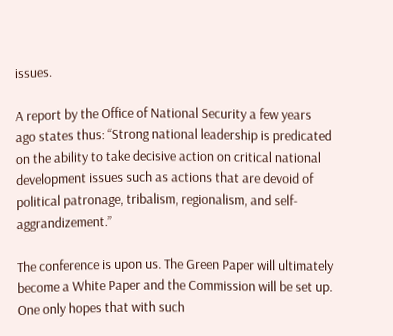issues.

A report by the Office of National Security a few years ago states thus: “Strong national leadership is predicated on the ability to take decisive action on critical national development issues such as actions that are devoid of political patronage, tribalism, regionalism, and self-aggrandizement.”

The conference is upon us. The Green Paper will ultimately become a White Paper and the Commission will be set up. One only hopes that with such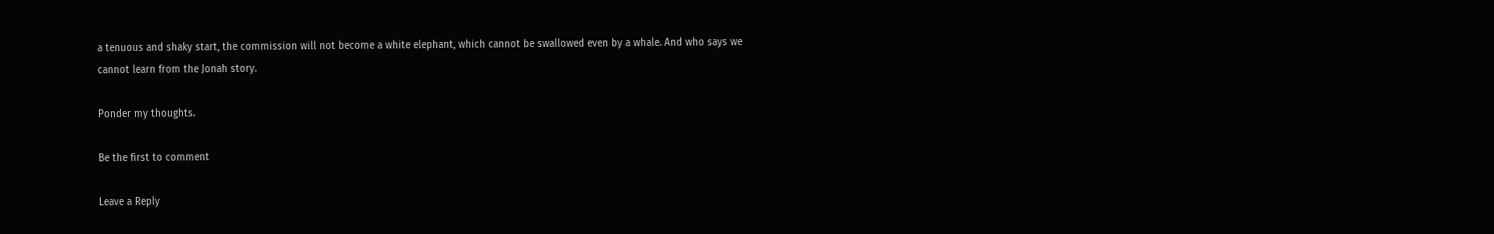a tenuous and shaky start, the commission will not become a white elephant, which cannot be swallowed even by a whale. And who says we cannot learn from the Jonah story.

Ponder my thoughts.

Be the first to comment

Leave a Reply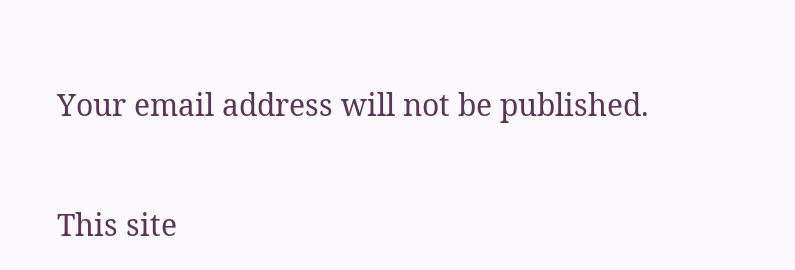Your email address will not be published.


This site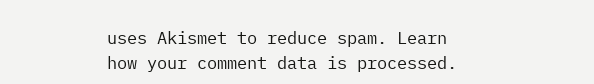uses Akismet to reduce spam. Learn how your comment data is processed.